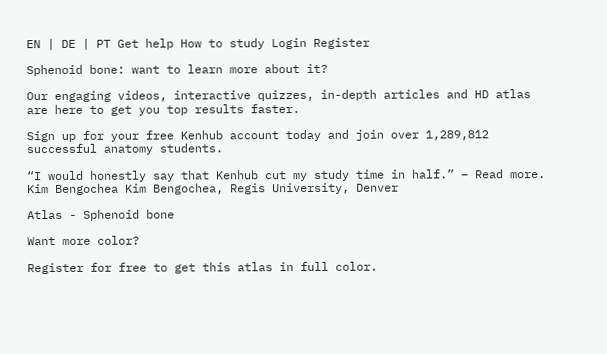EN | DE | PT Get help How to study Login Register

Sphenoid bone: want to learn more about it?

Our engaging videos, interactive quizzes, in-depth articles and HD atlas are here to get you top results faster.

Sign up for your free Kenhub account today and join over 1,289,812 successful anatomy students.

“I would honestly say that Kenhub cut my study time in half.” – Read more. Kim Bengochea Kim Bengochea, Regis University, Denver

Atlas - Sphenoid bone

Want more color?

Register for free to get this atlas in full color.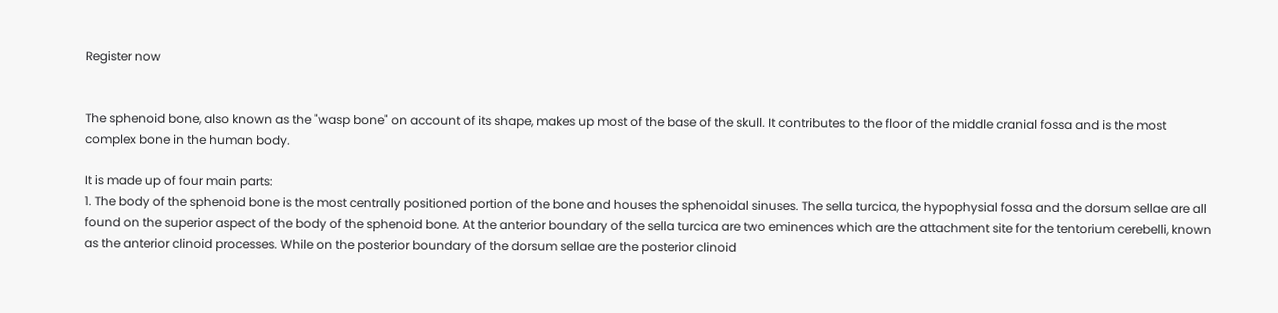Register now


The sphenoid bone, also known as the "wasp bone" on account of its shape, makes up most of the base of the skull. It contributes to the floor of the middle cranial fossa and is the most complex bone in the human body.

It is made up of four main parts:
1. The body of the sphenoid bone is the most centrally positioned portion of the bone and houses the sphenoidal sinuses. The sella turcica, the hypophysial fossa and the dorsum sellae are all found on the superior aspect of the body of the sphenoid bone. At the anterior boundary of the sella turcica are two eminences which are the attachment site for the tentorium cerebelli, known as the anterior clinoid processes. While on the posterior boundary of the dorsum sellae are the posterior clinoid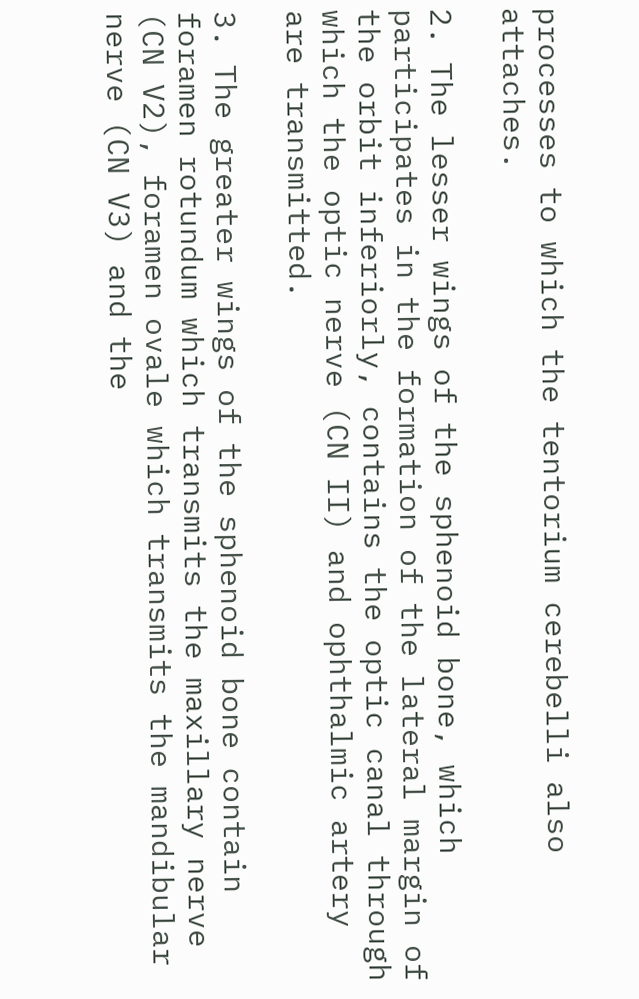processes to which the tentorium cerebelli also attaches.

2. The lesser wings of the sphenoid bone, which participates in the formation of the lateral margin of the orbit inferiorly, contains the optic canal through which the optic nerve (CN II) and ophthalmic artery are transmitted.

3. The greater wings of the sphenoid bone contain foramen rotundum which transmits the maxillary nerve (CN V2), foramen ovale which transmits the mandibular nerve (CN V3) and the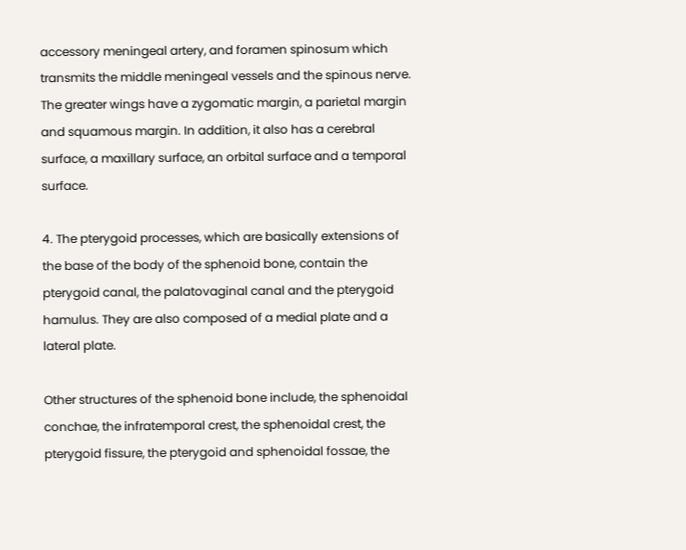accessory meningeal artery, and foramen spinosum which transmits the middle meningeal vessels and the spinous nerve. The greater wings have a zygomatic margin, a parietal margin and squamous margin. In addition, it also has a cerebral surface, a maxillary surface, an orbital surface and a temporal surface.

4. The pterygoid processes, which are basically extensions of the base of the body of the sphenoid bone, contain the pterygoid canal, the palatovaginal canal and the pterygoid hamulus. They are also composed of a medial plate and a lateral plate.

Other structures of the sphenoid bone include, the sphenoidal conchae, the infratemporal crest, the sphenoidal crest, the pterygoid fissure, the pterygoid and sphenoidal fossae, the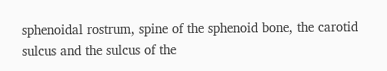sphenoidal rostrum, spine of the sphenoid bone, the carotid sulcus and the sulcus of the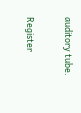auditory tube.

Register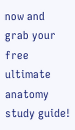now and grab your free ultimate anatomy study guide!